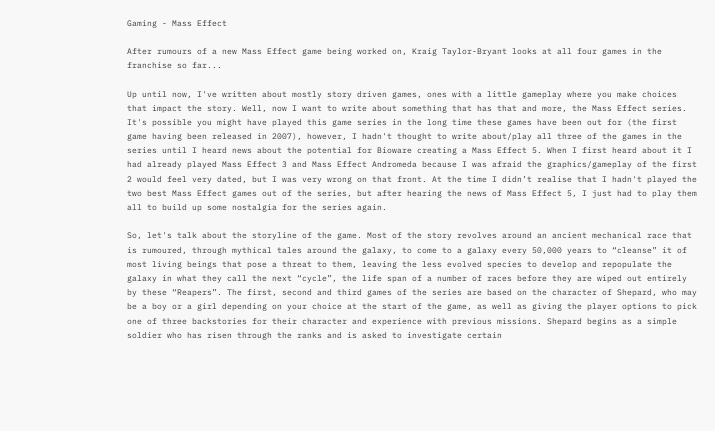Gaming - Mass Effect

After rumours of a new Mass Effect game being worked on, Kraig Taylor-Bryant looks at all four games in the franchise so far...

Up until now, I've written about mostly story driven games, ones with a little gameplay where you make choices that impact the story. Well, now I want to write about something that has that and more, the Mass Effect series. It's possible you might have played this game series in the long time these games have been out for (the first game having been released in 2007), however, I hadn't thought to write about/play all three of the games in the series until I heard news about the potential for Bioware creating a Mass Effect 5. When I first heard about it I had already played Mass Effect 3 and Mass Effect Andromeda because I was afraid the graphics/gameplay of the first 2 would feel very dated, but I was very wrong on that front. At the time I didn’t realise that I hadn't played the two best Mass Effect games out of the series, but after hearing the news of Mass Effect 5, I just had to play them all to build up some nostalgia for the series again.

So, let's talk about the storyline of the game. Most of the story revolves around an ancient mechanical race that is rumoured, through mythical tales around the galaxy, to come to a galaxy every 50,000 years to “cleanse” it of most living beings that pose a threat to them, leaving the less evolved species to develop and repopulate the galaxy in what they call the next “cycle”, the life span of a number of races before they are wiped out entirely by these “Reapers”. The first, second and third games of the series are based on the character of Shepard, who may be a boy or a girl depending on your choice at the start of the game, as well as giving the player options to pick one of three backstories for their character and experience with previous missions. Shepard begins as a simple soldier who has risen through the ranks and is asked to investigate certain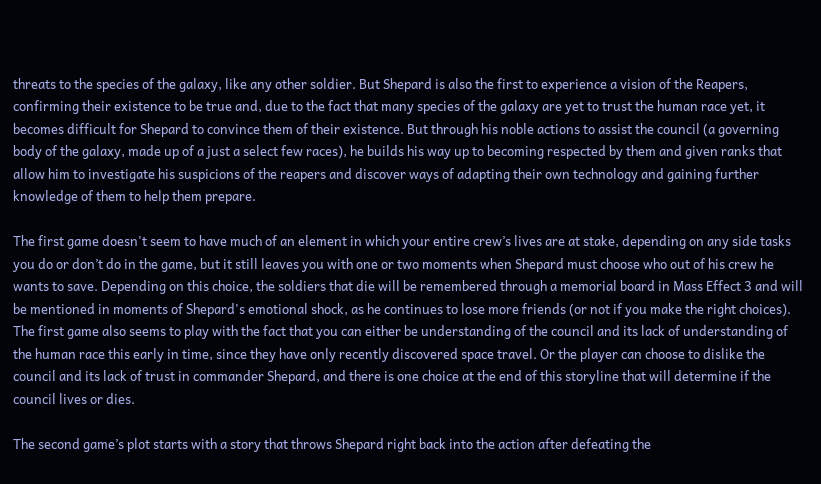threats to the species of the galaxy, like any other soldier. But Shepard is also the first to experience a vision of the Reapers, confirming their existence to be true and, due to the fact that many species of the galaxy are yet to trust the human race yet, it becomes difficult for Shepard to convince them of their existence. But through his noble actions to assist the council (a governing body of the galaxy, made up of a just a select few races), he builds his way up to becoming respected by them and given ranks that allow him to investigate his suspicions of the reapers and discover ways of adapting their own technology and gaining further knowledge of them to help them prepare.

The first game doesn't seem to have much of an element in which your entire crew’s lives are at stake, depending on any side tasks you do or don’t do in the game, but it still leaves you with one or two moments when Shepard must choose who out of his crew he wants to save. Depending on this choice, the soldiers that die will be remembered through a memorial board in Mass Effect 3 and will be mentioned in moments of Shepard's emotional shock, as he continues to lose more friends (or not if you make the right choices). The first game also seems to play with the fact that you can either be understanding of the council and its lack of understanding of the human race this early in time, since they have only recently discovered space travel. Or the player can choose to dislike the council and its lack of trust in commander Shepard, and there is one choice at the end of this storyline that will determine if the council lives or dies.

The second game’s plot starts with a story that throws Shepard right back into the action after defeating the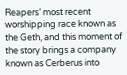Reapers’ most recent worshipping race known as the Geth, and this moment of the story brings a company known as Cerberus into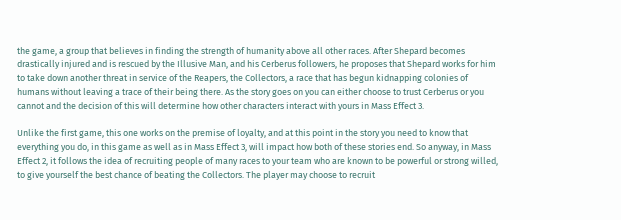the game, a group that believes in finding the strength of humanity above all other races. After Shepard becomes drastically injured and is rescued by the Illusive Man, and his Cerberus followers, he proposes that Shepard works for him to take down another threat in service of the Reapers, the Collectors, a race that has begun kidnapping colonies of humans without leaving a trace of their being there. As the story goes on you can either choose to trust Cerberus or you cannot and the decision of this will determine how other characters interact with yours in Mass Effect 3.

Unlike the first game, this one works on the premise of loyalty, and at this point in the story you need to know that everything you do, in this game as well as in Mass Effect 3, will impact how both of these stories end. So anyway, in Mass Effect 2, it follows the idea of recruiting people of many races to your team who are known to be powerful or strong willed, to give yourself the best chance of beating the Collectors. The player may choose to recruit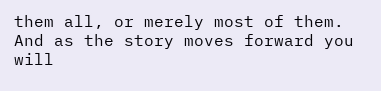them all, or merely most of them. And as the story moves forward you will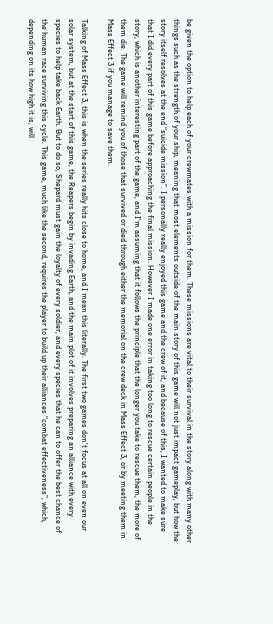be given the option to help each of your crewmates with a mission for them. These missions are vital to their survival in the story along with many other things such as the strength of your ship, meaning that most elements outside of the main story of this game will not just impact gameplay, but how the story itself resolves at the end “suicide mission”. I personally really enjoyed this game and the crew of it, and because of this, I wanted to make sure that I did every part of this game before approaching the final mission. However I made one error in taking too long to rescue certain people in the story, which is another interesting part of the game, and I'm assuming that it follows the principle that the longer you take to rescue them, the more of them die. The game will remind you of those that survived or died through either the memorial on the crew deck in Mass Effect 3, or by meeting them in Mass Effect 3 if you manage to save them.

Talking of Mass Effect 3, this is when the series really hits close to home, and I mean this literally. The first two games don't focus at all on even our solar system, but at the start of this game, the Reapers begin by invading Earth, and the main plot of it involves preparing an alliance with every species to help take back Earth. But to do so, Shepard must gain the loyalty of every soldier, and every species that he can to offer the best chance of the human race surviving this cycle. This game, much like the second, requires the player to build up their alliances “combat effectiveness”, which, depending on its how high it is, will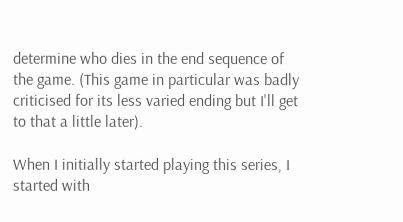determine who dies in the end sequence of the game. (This game in particular was badly criticised for its less varied ending but I'll get to that a little later).

When I initially started playing this series, I started with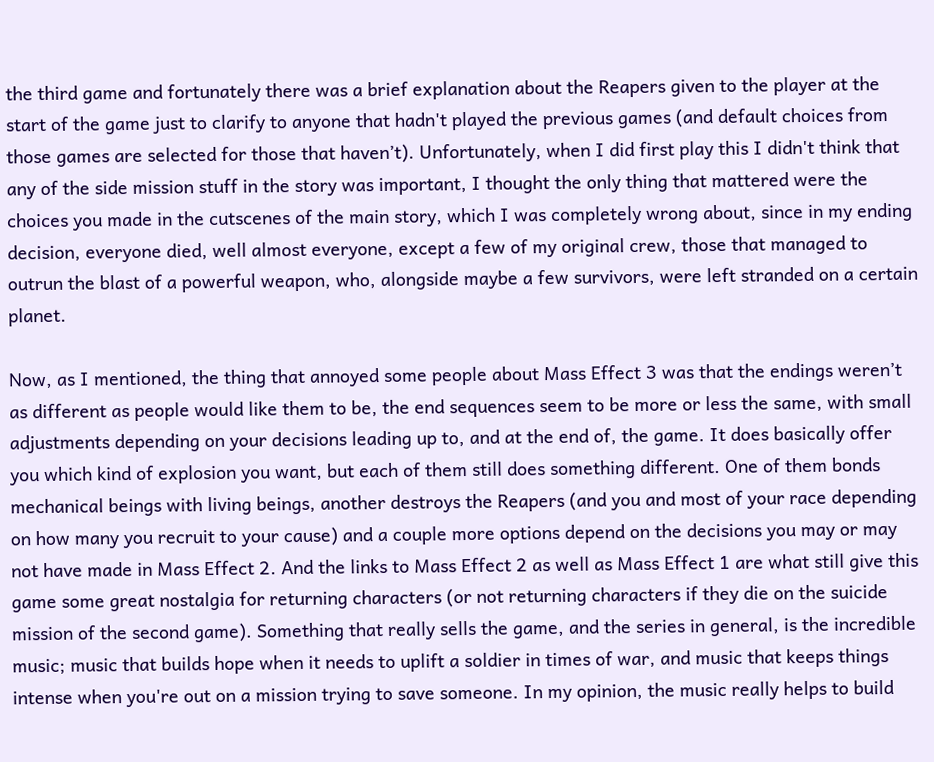the third game and fortunately there was a brief explanation about the Reapers given to the player at the start of the game just to clarify to anyone that hadn't played the previous games (and default choices from those games are selected for those that haven’t). Unfortunately, when I did first play this I didn't think that any of the side mission stuff in the story was important, I thought the only thing that mattered were the choices you made in the cutscenes of the main story, which I was completely wrong about, since in my ending decision, everyone died, well almost everyone, except a few of my original crew, those that managed to outrun the blast of a powerful weapon, who, alongside maybe a few survivors, were left stranded on a certain planet.

Now, as I mentioned, the thing that annoyed some people about Mass Effect 3 was that the endings weren’t as different as people would like them to be, the end sequences seem to be more or less the same, with small adjustments depending on your decisions leading up to, and at the end of, the game. It does basically offer you which kind of explosion you want, but each of them still does something different. One of them bonds mechanical beings with living beings, another destroys the Reapers (and you and most of your race depending on how many you recruit to your cause) and a couple more options depend on the decisions you may or may not have made in Mass Effect 2. And the links to Mass Effect 2 as well as Mass Effect 1 are what still give this game some great nostalgia for returning characters (or not returning characters if they die on the suicide mission of the second game). Something that really sells the game, and the series in general, is the incredible music; music that builds hope when it needs to uplift a soldier in times of war, and music that keeps things intense when you're out on a mission trying to save someone. In my opinion, the music really helps to build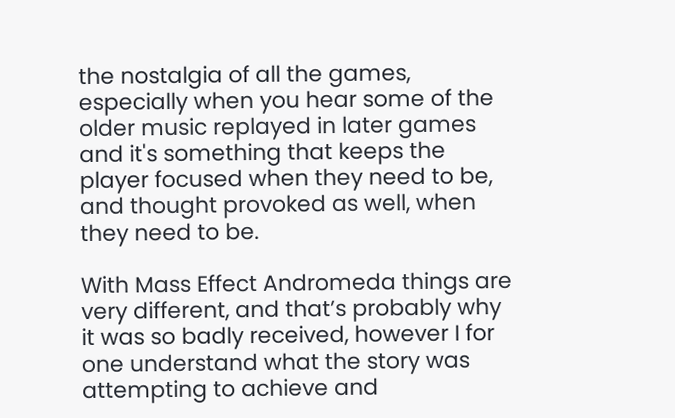the nostalgia of all the games, especially when you hear some of the older music replayed in later games and it's something that keeps the player focused when they need to be, and thought provoked as well, when they need to be.

With Mass Effect Andromeda things are very different, and that’s probably why it was so badly received, however I for one understand what the story was attempting to achieve and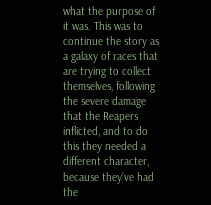what the purpose of it was. This was to continue the story as a galaxy of races that are trying to collect themselves, following the severe damage that the Reapers inflicted, and to do this they needed a different character, because they’ve had the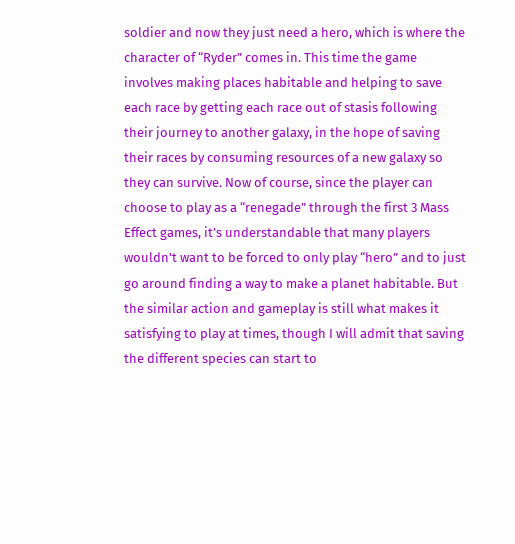soldier and now they just need a hero, which is where the character of “Ryder” comes in. This time the game involves making places habitable and helping to save each race by getting each race out of stasis following their journey to another galaxy, in the hope of saving their races by consuming resources of a new galaxy so they can survive. Now of course, since the player can choose to play as a “renegade” through the first 3 Mass Effect games, it’s understandable that many players wouldn't want to be forced to only play “hero” and to just go around finding a way to make a planet habitable. But the similar action and gameplay is still what makes it satisfying to play at times, though I will admit that saving the different species can start to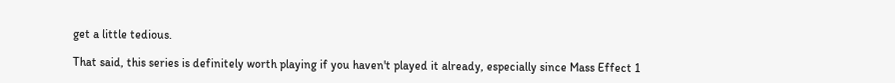get a little tedious.

That said, this series is definitely worth playing if you haven't played it already, especially since Mass Effect 1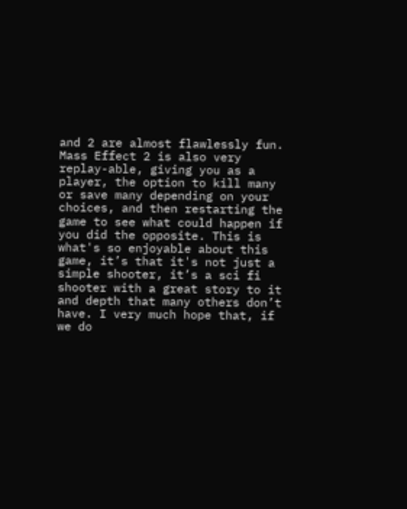and 2 are almost flawlessly fun. Mass Effect 2 is also very replay-able, giving you as a player, the option to kill many or save many depending on your choices, and then restarting the game to see what could happen if you did the opposite. This is what's so enjoyable about this game, it’s that it's not just a simple shooter, it’s a sci fi shooter with a great story to it and depth that many others don’t have. I very much hope that, if we do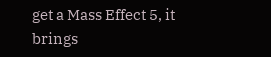get a Mass Effect 5, it brings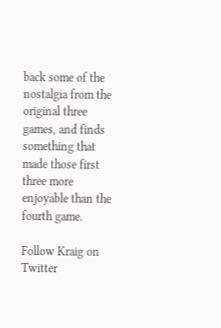back some of the nostalgia from the original three games, and finds something that made those first three more enjoyable than the fourth game.

Follow Kraig on Twitter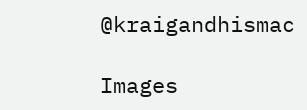@kraigandhismac

Images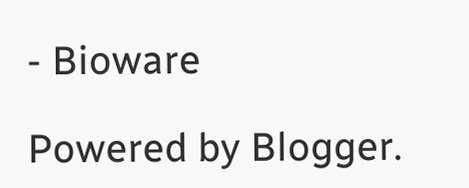- Bioware

Powered by Blogger.